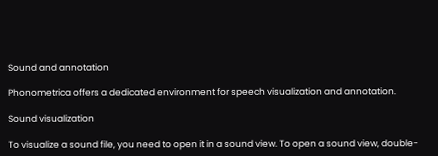Sound and annotation

Phonometrica offers a dedicated environment for speech visualization and annotation.

Sound visualization

To visualize a sound file, you need to open it in a sound view. To open a sound view, double-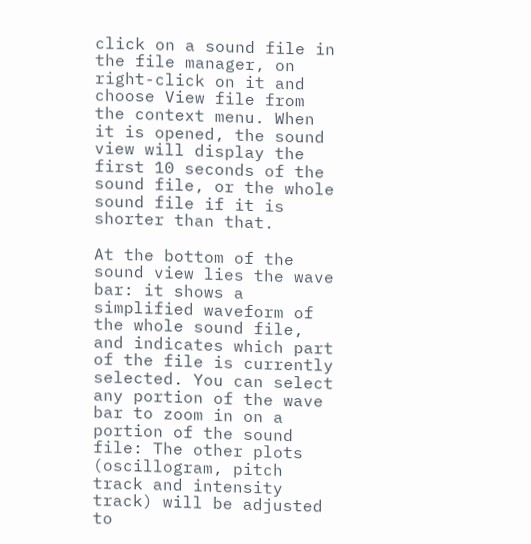click on a sound file in the file manager, on right-click on it and choose View file from the context menu. When it is opened, the sound view will display the first 10 seconds of the sound file, or the whole sound file if it is shorter than that.

At the bottom of the sound view lies the wave bar: it shows a simplified waveform of the whole sound file, and indicates which part of the file is currently selected. You can select any portion of the wave bar to zoom in on a portion of the sound file: The other plots (oscillogram, pitch track and intensity track) will be adjusted to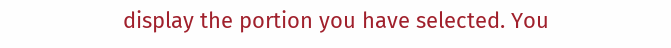display the portion you have selected. You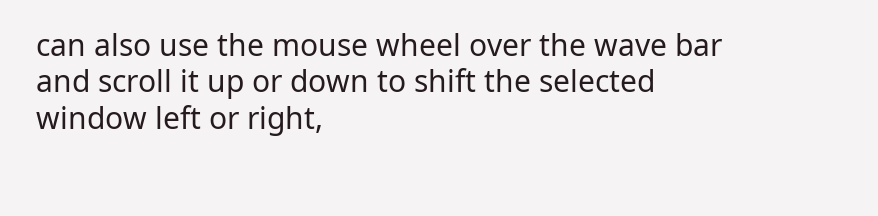can also use the mouse wheel over the wave bar and scroll it up or down to shift the selected window left or right,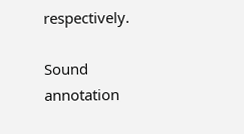respectively.

Sound annotation